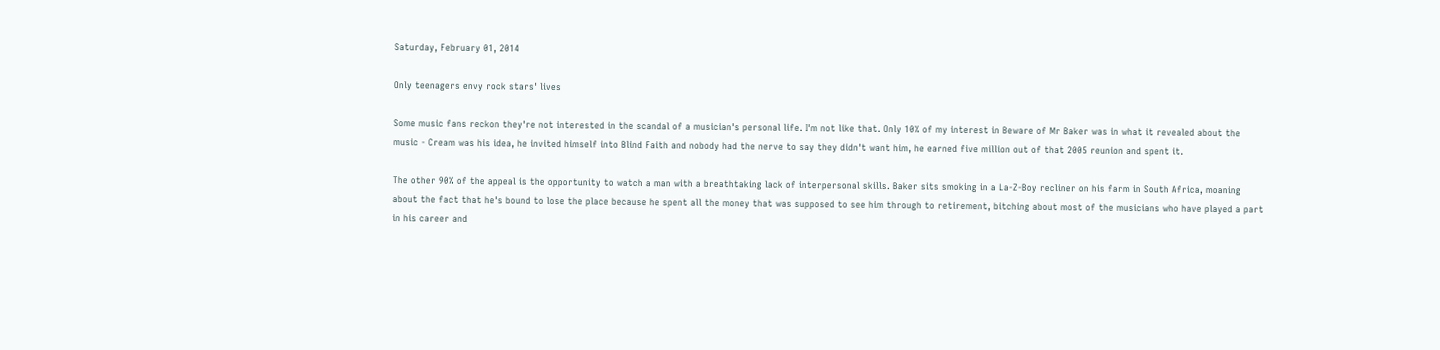Saturday, February 01, 2014

Only teenagers envy rock stars' lives

Some music fans reckon they're not interested in the scandal of a musician's personal life. I'm not like that. Only 10% of my interest in Beware of Mr Baker was in what it revealed about the music - Cream was his idea, he invited himself into Blind Faith and nobody had the nerve to say they didn't want him, he earned five million out of that 2005 reunion and spent it.

The other 90% of the appeal is the opportunity to watch a man with a breathtaking lack of interpersonal skills. Baker sits smoking in a La-Z-Boy recliner on his farm in South Africa, moaning about the fact that he's bound to lose the place because he spent all the money that was supposed to see him through to retirement, bitching about most of the musicians who have played a part in his career and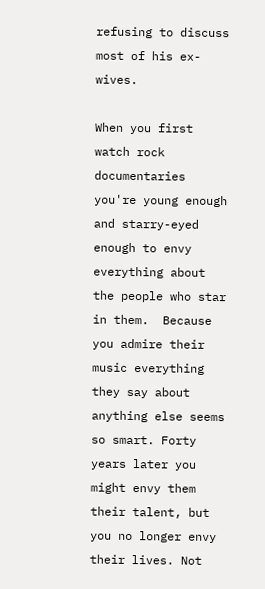refusing to discuss most of his ex-wives.

When you first watch rock documentaries you're young enough and starry-eyed enough to envy everything about the people who star in them.  Because you admire their music everything they say about anything else seems so smart. Forty years later you might envy them their talent, but you no longer envy their lives. Not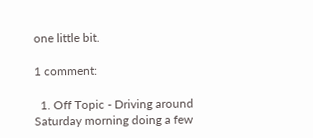one little bit.

1 comment:

  1. Off Topic - Driving around Saturday morning doing a few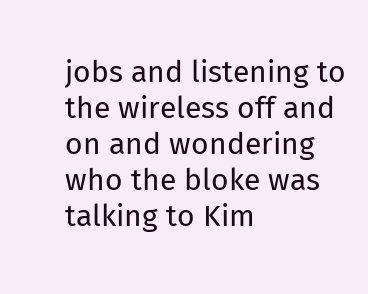jobs and listening to the wireless off and on and wondering who the bloke was talking to Kim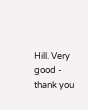Hill. Very good - thank you